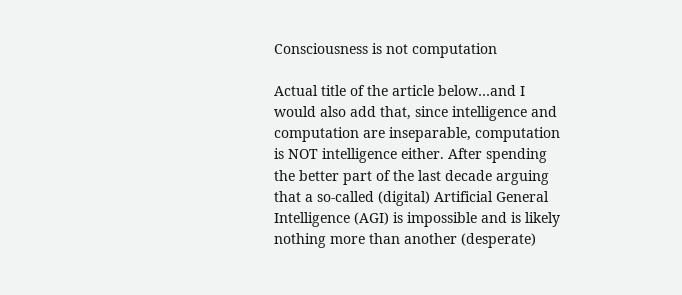Consciousness is not computation

Actual title of the article below…and I would also add that, since intelligence and computation are inseparable, computation is NOT intelligence either. After spending the better part of the last decade arguing that a so-called (digital) Artificial General Intelligence (AGI) is impossible and is likely nothing more than another (desperate)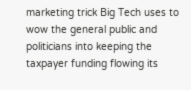marketing trick Big Tech uses to wow the general public and politicians into keeping the taxpayer funding flowing its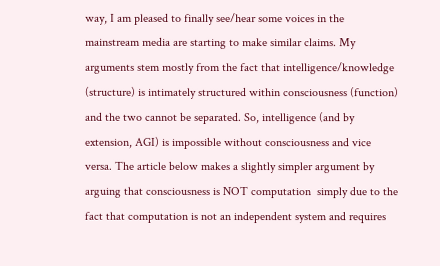way, I am pleased to finally see/hear some voices in the mainstream media are starting to make similar claims. My arguments stem mostly from the fact that intelligence/knowledge (structure) is intimately structured within consciousness (function) and the two cannot be separated. So, intelligence (and by extension, AGI) is impossible without consciousness and vice versa. The article below makes a slightly simpler argument by arguing that consciousness is NOT computation  simply due to the fact that computation is not an independent system and requires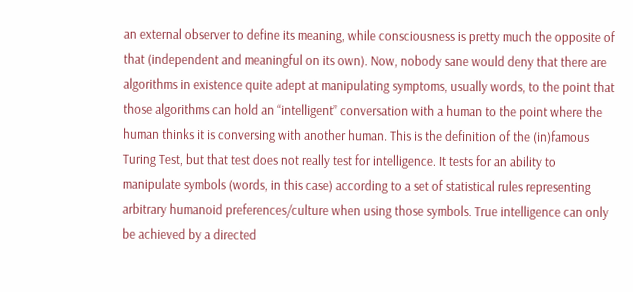an external observer to define its meaning, while consciousness is pretty much the opposite of that (independent and meaningful on its own). Now, nobody sane would deny that there are algorithms in existence quite adept at manipulating symptoms, usually words, to the point that those algorithms can hold an “intelligent” conversation with a human to the point where the human thinks it is conversing with another human. This is the definition of the (in)famous Turing Test, but that test does not really test for intelligence. It tests for an ability to manipulate symbols (words, in this case) according to a set of statistical rules representing arbitrary humanoid preferences/culture when using those symbols. True intelligence can only be achieved by a directed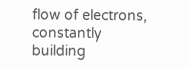flow of electrons, constantly building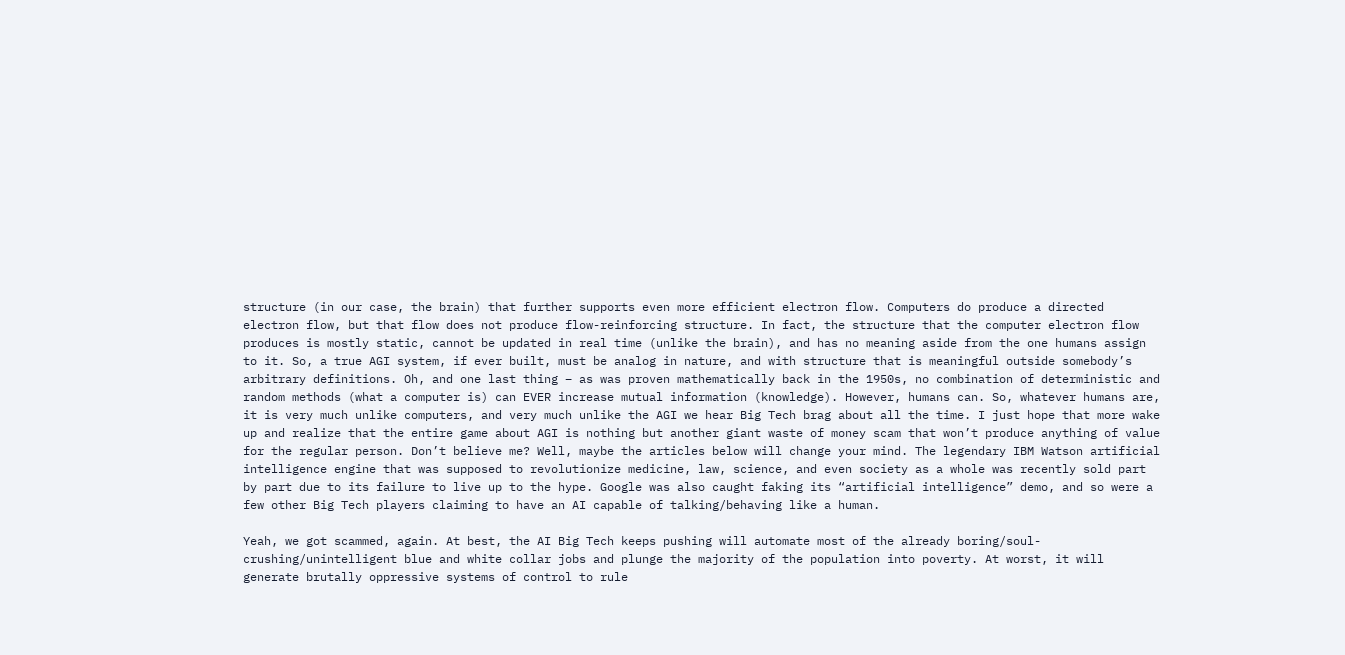structure (in our case, the brain) that further supports even more efficient electron flow. Computers do produce a directed electron flow, but that flow does not produce flow-reinforcing structure. In fact, the structure that the computer electron flow produces is mostly static, cannot be updated in real time (unlike the brain), and has no meaning aside from the one humans assign to it. So, a true AGI system, if ever built, must be analog in nature, and with structure that is meaningful outside somebody’s arbitrary definitions. Oh, and one last thing – as was proven mathematically back in the 1950s, no combination of deterministic and random methods (what a computer is) can EVER increase mutual information (knowledge). However, humans can. So, whatever humans are, it is very much unlike computers, and very much unlike the AGI we hear Big Tech brag about all the time. I just hope that more wake up and realize that the entire game about AGI is nothing but another giant waste of money scam that won’t produce anything of value for the regular person. Don’t believe me? Well, maybe the articles below will change your mind. The legendary IBM Watson artificial intelligence engine that was supposed to revolutionize medicine, law, science, and even society as a whole was recently sold part by part due to its failure to live up to the hype. Google was also caught faking its “artificial intelligence” demo, and so were a few other Big Tech players claiming to have an AI capable of talking/behaving like a human.

Yeah, we got scammed, again. At best, the AI Big Tech keeps pushing will automate most of the already boring/soul-crushing/unintelligent blue and white collar jobs and plunge the majority of the population into poverty. At worst, it will generate brutally oppressive systems of control to rule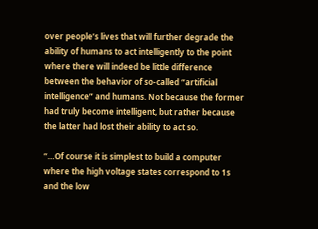over people’s lives that will further degrade the ability of humans to act intelligently to the point where there will indeed be little difference between the behavior of so-called “artificial intelligence” and humans. Not because the former had truly become intelligent, but rather because the latter had lost their ability to act so.

“…Of course it is simplest to build a computer where the high voltage states correspond to 1s and the low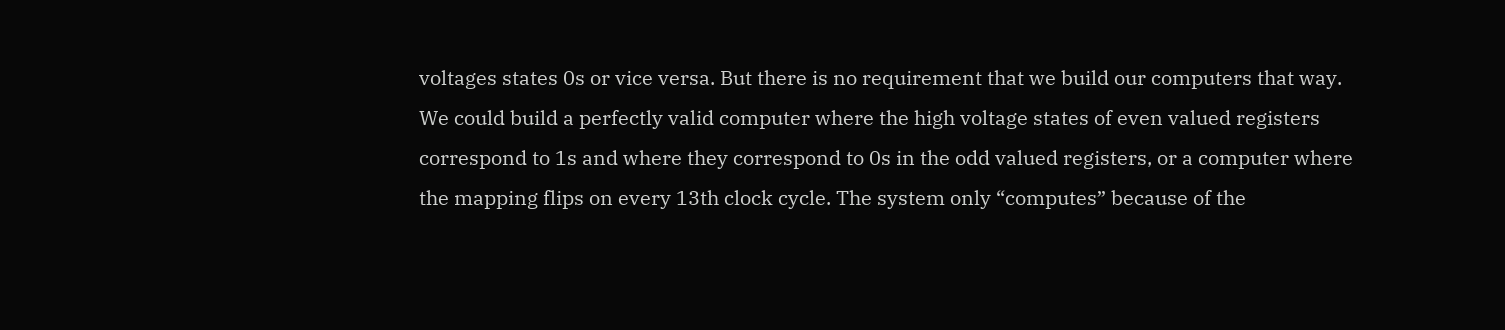voltages states 0s or vice versa. But there is no requirement that we build our computers that way. We could build a perfectly valid computer where the high voltage states of even valued registers correspond to 1s and where they correspond to 0s in the odd valued registers, or a computer where the mapping flips on every 13th clock cycle. The system only “computes” because of the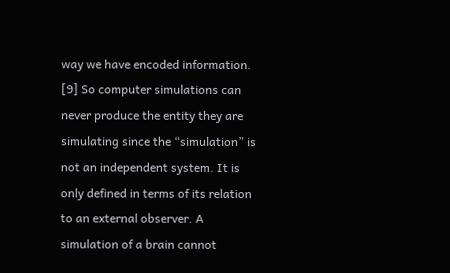way we have encoded information. [9] So computer simulations can never produce the entity they are simulating since the “simulation” is not an independent system. It is only defined in terms of its relation to an external observer. A simulation of a brain cannot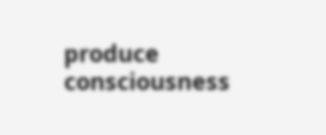produce consciousness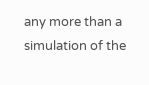any more than a simulation of the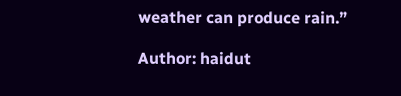weather can produce rain.”

Author: haidut